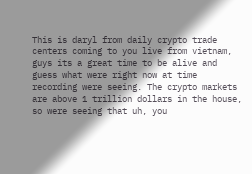This is daryl from daily crypto trade centers coming to you live from vietnam, guys its a great time to be alive and guess what were right now at time recording were seeing. The crypto markets are above 1 trillion dollars in the house, so were seeing that uh, you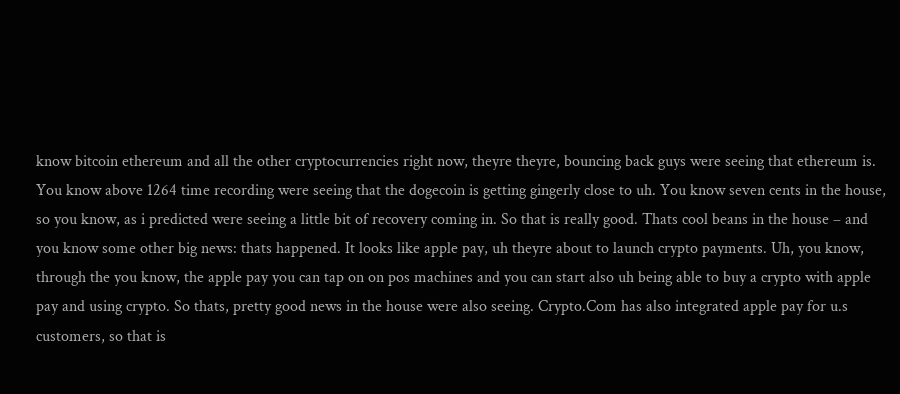know bitcoin ethereum and all the other cryptocurrencies right now, theyre theyre, bouncing back guys were seeing that ethereum is. You know above 1264 time recording were seeing that the dogecoin is getting gingerly close to uh. You know seven cents in the house, so you know, as i predicted were seeing a little bit of recovery coming in. So that is really good. Thats cool beans in the house – and you know some other big news: thats happened. It looks like apple pay, uh theyre about to launch crypto payments. Uh, you know, through the you know, the apple pay you can tap on on pos machines and you can start also uh being able to buy a crypto with apple pay and using crypto. So thats, pretty good news in the house were also seeing. Crypto.Com has also integrated apple pay for u.s customers, so that is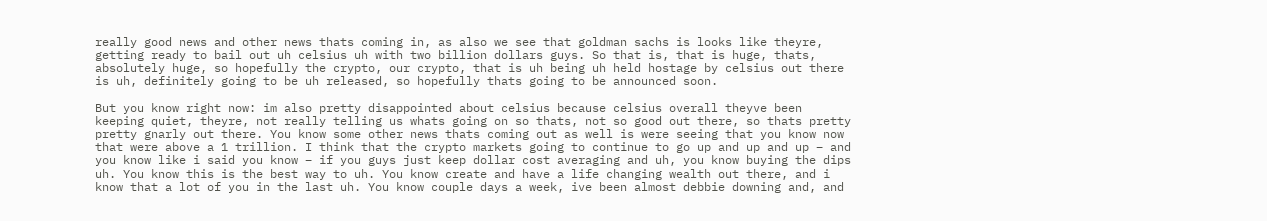really good news and other news thats coming in, as also we see that goldman sachs is looks like theyre, getting ready to bail out uh celsius uh with two billion dollars guys. So that is, that is huge, thats, absolutely huge, so hopefully the crypto, our crypto, that is uh being uh held hostage by celsius out there is uh, definitely going to be uh released, so hopefully thats going to be announced soon.

But you know right now: im also pretty disappointed about celsius because celsius overall theyve been keeping quiet, theyre, not really telling us whats going on so thats, not so good out there, so thats pretty pretty gnarly out there. You know some other news thats coming out as well is were seeing that you know now that were above a 1 trillion. I think that the crypto markets going to continue to go up and up and up – and you know like i said you know – if you guys just keep dollar cost averaging and uh, you know buying the dips uh. You know this is the best way to uh. You know create and have a life changing wealth out there, and i know that a lot of you in the last uh. You know couple days a week, ive been almost debbie downing and, and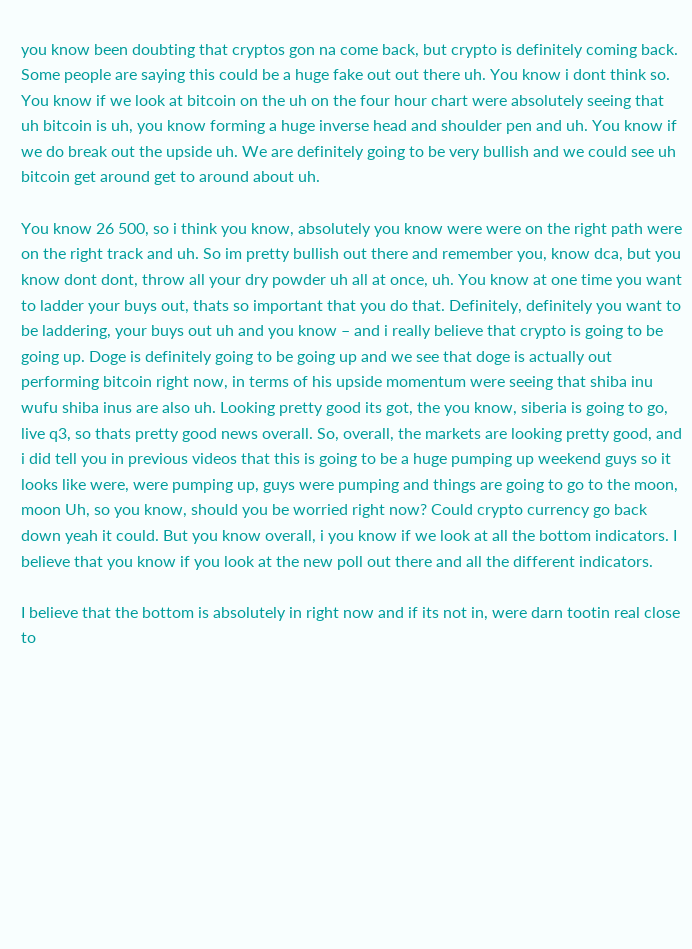you know been doubting that cryptos gon na come back, but crypto is definitely coming back. Some people are saying this could be a huge fake out out there uh. You know i dont think so. You know if we look at bitcoin on the uh on the four hour chart were absolutely seeing that uh bitcoin is uh, you know forming a huge inverse head and shoulder pen and uh. You know if we do break out the upside uh. We are definitely going to be very bullish and we could see uh bitcoin get around get to around about uh.

You know 26 500, so i think you know, absolutely you know were were on the right path were on the right track and uh. So im pretty bullish out there and remember you, know dca, but you know dont dont, throw all your dry powder uh all at once, uh. You know at one time you want to ladder your buys out, thats so important that you do that. Definitely, definitely you want to be laddering, your buys out uh and you know – and i really believe that crypto is going to be going up. Doge is definitely going to be going up and we see that doge is actually out performing bitcoin right now, in terms of his upside momentum were seeing that shiba inu wufu shiba inus are also uh. Looking pretty good its got, the you know, siberia is going to go, live q3, so thats pretty good news overall. So, overall, the markets are looking pretty good, and i did tell you in previous videos that this is going to be a huge pumping up weekend guys so it looks like were, were pumping up, guys were pumping and things are going to go to the moon, moon Uh, so you know, should you be worried right now? Could crypto currency go back down yeah it could. But you know overall, i you know if we look at all the bottom indicators. I believe that you know if you look at the new poll out there and all the different indicators.

I believe that the bottom is absolutely in right now and if its not in, were darn tootin real close to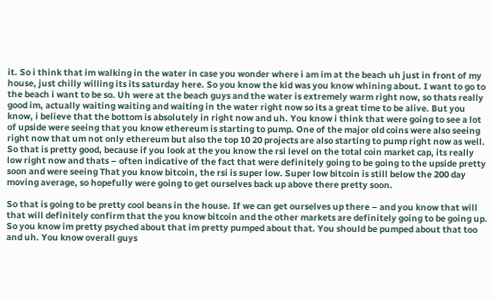it. So i think that im walking in the water in case you wonder where i am im at the beach uh just in front of my house, just chilly willing its its saturday here. So you know the kid was you know whining about. I want to go to the beach i want to be so. Uh were at the beach guys and the water is extremely warm right now, so thats really good im, actually waiting waiting and waiting in the water right now so its a great time to be alive. But you know, i believe that the bottom is absolutely in right now and uh. You know i think that were going to see a lot of upside were seeing that you know ethereum is starting to pump. One of the major old coins were also seeing right now that um not only ethereum but also the top 10 20 projects are also starting to pump right now as well. So that is pretty good, because if you look at the you know the rsi level on the total coin market cap, its really low right now and thats – often indicative of the fact that were definitely going to be going to the upside pretty soon and were seeing That you know bitcoin, the rsi is super low. Super low bitcoin is still below the 200 day moving average, so hopefully were going to get ourselves back up above there pretty soon.

So that is going to be pretty cool beans in the house. If we can get ourselves up there – and you know that will that will definitely confirm that the you know bitcoin and the other markets are definitely going to be going up. So you know im pretty psyched about that im pretty pumped about that. You should be pumped about that too and uh. You know overall guys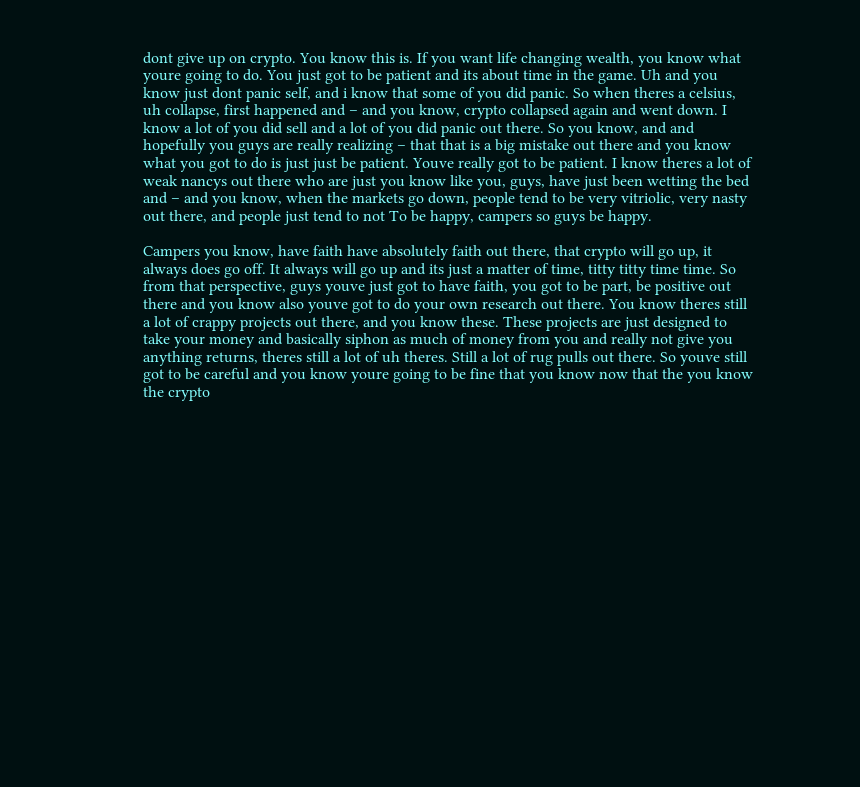dont give up on crypto. You know this is. If you want life changing wealth, you know what youre going to do. You just got to be patient and its about time in the game. Uh and you know just dont panic self, and i know that some of you did panic. So when theres a celsius, uh collapse, first happened and – and you know, crypto collapsed again and went down. I know a lot of you did sell and a lot of you did panic out there. So you know, and and hopefully you guys are really realizing – that that is a big mistake out there and you know what you got to do is just just be patient. Youve really got to be patient. I know theres a lot of weak nancys out there who are just you know like you, guys, have just been wetting the bed and – and you know, when the markets go down, people tend to be very vitriolic, very nasty out there, and people just tend to not To be happy, campers so guys be happy.

Campers you know, have faith have absolutely faith out there, that crypto will go up, it always does go off. It always will go up and its just a matter of time, titty titty time time. So from that perspective, guys youve just got to have faith, you got to be part, be positive out there and you know also youve got to do your own research out there. You know theres still a lot of crappy projects out there, and you know these. These projects are just designed to take your money and basically siphon as much of money from you and really not give you anything returns, theres still a lot of uh theres. Still a lot of rug pulls out there. So youve still got to be careful and you know youre going to be fine that you know now that the you know the crypto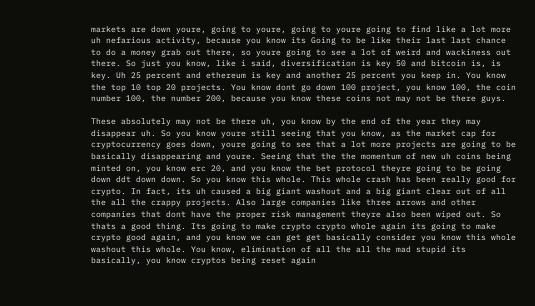markets are down youre, going to youre, going to youre going to find like a lot more uh nefarious activity, because you know its Going to be like their last last chance to do a money grab out there, so youre going to see a lot of weird and wackiness out there. So just you know, like i said, diversification is key 50 and bitcoin is, is key. Uh 25 percent and ethereum is key and another 25 percent you keep in. You know the top 10 top 20 projects. You know dont go down 100 project, you know 100, the coin number 100, the number 200, because you know these coins not may not be there guys.

These absolutely may not be there uh, you know by the end of the year they may disappear uh. So you know youre still seeing that you know, as the market cap for cryptocurrency goes down, youre going to see that a lot more projects are going to be basically disappearing and youre. Seeing that the the momentum of new uh coins being minted on, you know erc 20, and you know the bet protocol theyre going to be going down ddt down down. So you know this whole. This whole crash has been really good for crypto. In fact, its uh caused a big giant washout and a big giant clear out of all the all the crappy projects. Also large companies like three arrows and other companies that dont have the proper risk management theyre also been wiped out. So thats a good thing. Its going to make crypto crypto whole again its going to make crypto good again, and you know we can get get basically consider you know this whole washout this whole. You know, elimination of all the all the mad stupid its basically, you know cryptos being reset again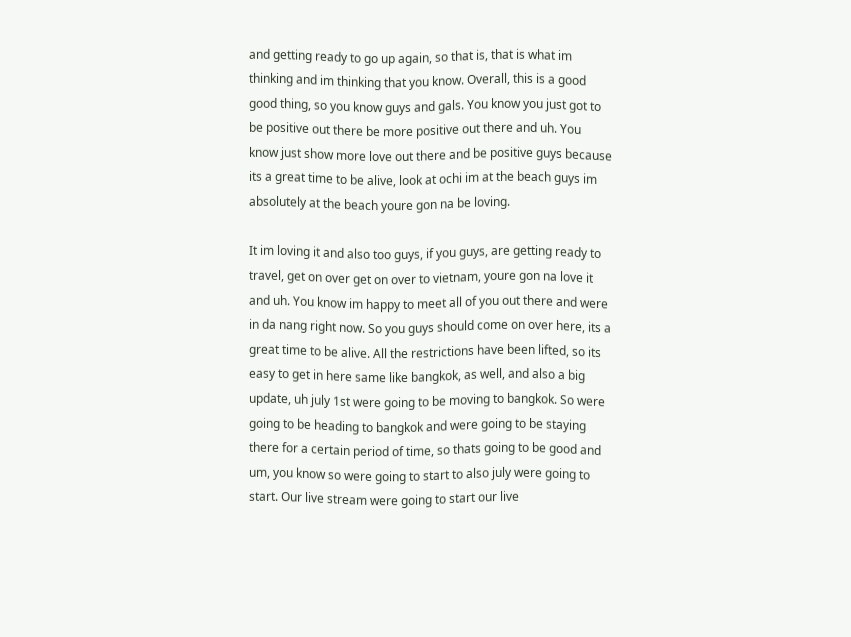and getting ready to go up again, so that is, that is what im thinking and im thinking that you know. Overall, this is a good good thing, so you know guys and gals. You know you just got to be positive out there be more positive out there and uh. You know just show more love out there and be positive guys because its a great time to be alive, look at ochi im at the beach guys im absolutely at the beach youre gon na be loving.

It im loving it and also too guys, if you guys, are getting ready to travel, get on over get on over to vietnam, youre gon na love it and uh. You know im happy to meet all of you out there and were in da nang right now. So you guys should come on over here, its a great time to be alive. All the restrictions have been lifted, so its easy to get in here same like bangkok, as well, and also a big update, uh july 1st were going to be moving to bangkok. So were going to be heading to bangkok and were going to be staying there for a certain period of time, so thats going to be good and um, you know so were going to start to also july were going to start. Our live stream were going to start our live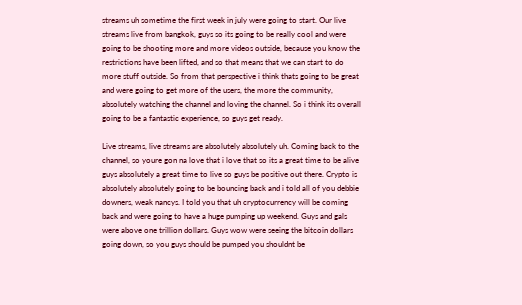streams uh sometime the first week in july were going to start. Our live streams live from bangkok, guys so its going to be really cool and were going to be shooting more and more videos outside, because you know the restrictions have been lifted, and so that means that we can start to do more stuff outside. So from that perspective i think thats going to be great and were going to get more of the users, the more the community, absolutely watching the channel and loving the channel. So i think its overall going to be a fantastic experience, so guys get ready.

Live streams, live streams are absolutely absolutely uh. Coming back to the channel, so youre gon na love that i love that so its a great time to be alive guys absolutely a great time to live so guys be positive out there. Crypto is absolutely absolutely going to be bouncing back and i told all of you debbie downers, weak nancys. I told you that uh cryptocurrency will be coming back and were going to have a huge pumping up weekend. Guys and gals were above one trillion dollars. Guys wow were seeing the bitcoin dollars going down, so you guys should be pumped you shouldnt be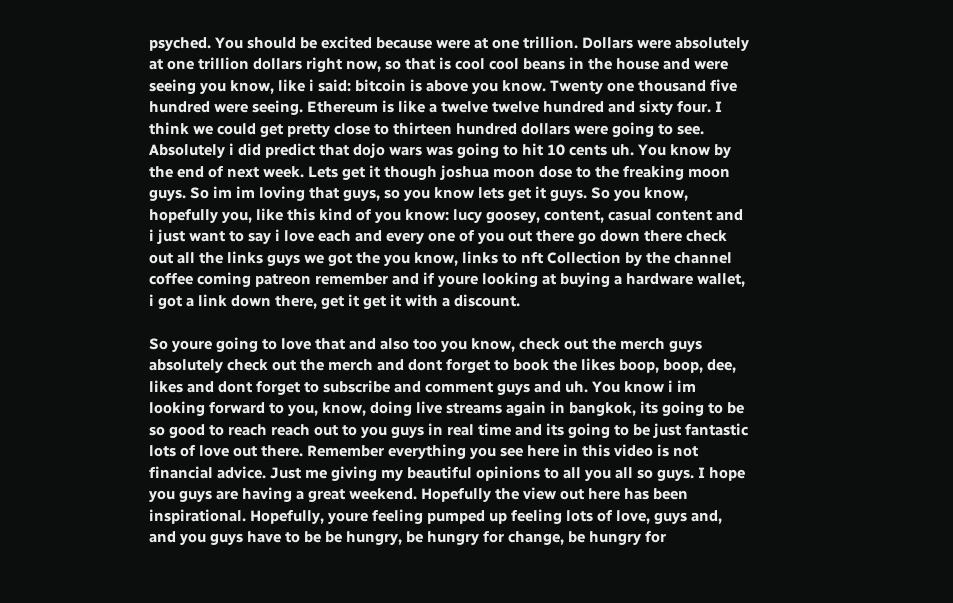psyched. You should be excited because were at one trillion. Dollars were absolutely at one trillion dollars right now, so that is cool cool beans in the house and were seeing you know, like i said: bitcoin is above you know. Twenty one thousand five hundred were seeing. Ethereum is like a twelve twelve hundred and sixty four. I think we could get pretty close to thirteen hundred dollars were going to see. Absolutely i did predict that dojo wars was going to hit 10 cents uh. You know by the end of next week. Lets get it though joshua moon dose to the freaking moon guys. So im im loving that guys, so you know lets get it guys. So you know, hopefully you, like this kind of you know: lucy goosey, content, casual content and i just want to say i love each and every one of you out there go down there check out all the links guys we got the you know, links to nft Collection by the channel coffee coming patreon remember and if youre looking at buying a hardware wallet, i got a link down there, get it get it with a discount.

So youre going to love that and also too you know, check out the merch guys absolutely check out the merch and dont forget to book the likes boop, boop, dee, likes and dont forget to subscribe and comment guys and uh. You know i im looking forward to you, know, doing live streams again in bangkok, its going to be so good to reach reach out to you guys in real time and its going to be just fantastic lots of love out there. Remember everything you see here in this video is not financial advice. Just me giving my beautiful opinions to all you all so guys. I hope you guys are having a great weekend. Hopefully the view out here has been inspirational. Hopefully, youre feeling pumped up feeling lots of love, guys and, and you guys have to be be hungry, be hungry for change, be hungry for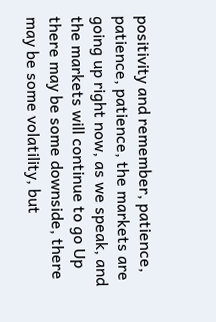positivity and remember, patience, patience, patience, the markets are going up right now, as we speak, and the markets will continue to go Up there may be some downside, there may be some volatility, but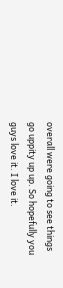overall were going to see things go uppity up up. So hopefully you guys love it. I love it.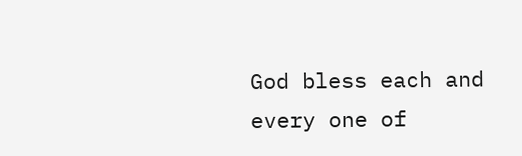God bless each and every one of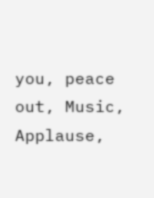you, peace out, Music, Applause,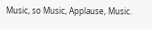Music, so Music, Applause, Music.